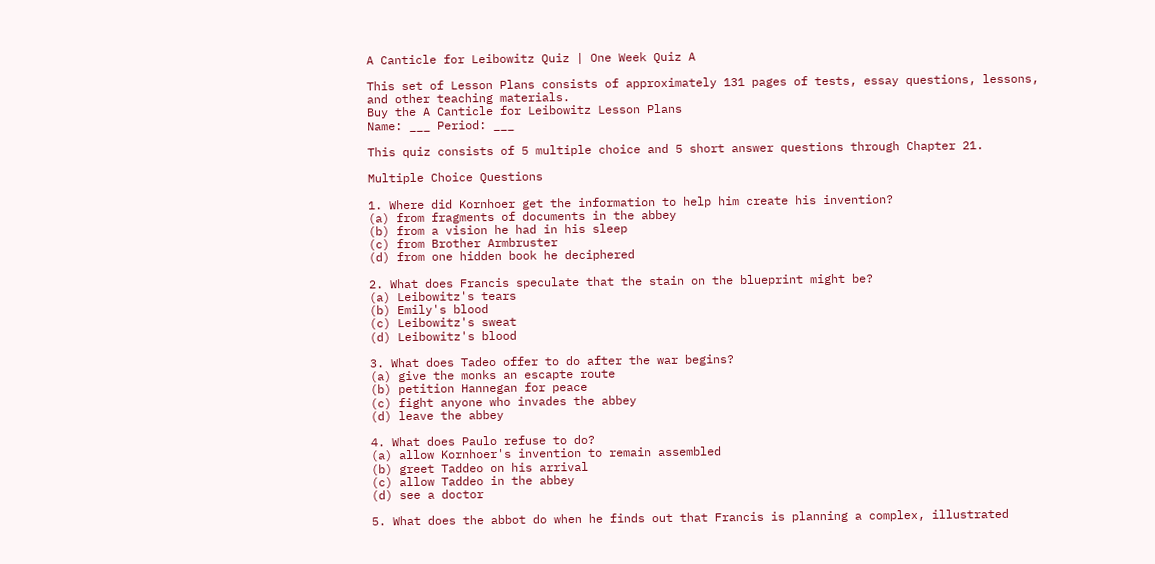A Canticle for Leibowitz Quiz | One Week Quiz A

This set of Lesson Plans consists of approximately 131 pages of tests, essay questions, lessons, and other teaching materials.
Buy the A Canticle for Leibowitz Lesson Plans
Name: ___ Period: ___

This quiz consists of 5 multiple choice and 5 short answer questions through Chapter 21.

Multiple Choice Questions

1. Where did Kornhoer get the information to help him create his invention?
(a) from fragments of documents in the abbey
(b) from a vision he had in his sleep
(c) from Brother Armbruster
(d) from one hidden book he deciphered

2. What does Francis speculate that the stain on the blueprint might be?
(a) Leibowitz's tears
(b) Emily's blood
(c) Leibowitz's sweat
(d) Leibowitz's blood

3. What does Tadeo offer to do after the war begins?
(a) give the monks an escapte route
(b) petition Hannegan for peace
(c) fight anyone who invades the abbey
(d) leave the abbey

4. What does Paulo refuse to do?
(a) allow Kornhoer's invention to remain assembled
(b) greet Taddeo on his arrival
(c) allow Taddeo in the abbey
(d) see a doctor

5. What does the abbot do when he finds out that Francis is planning a complex, illustrated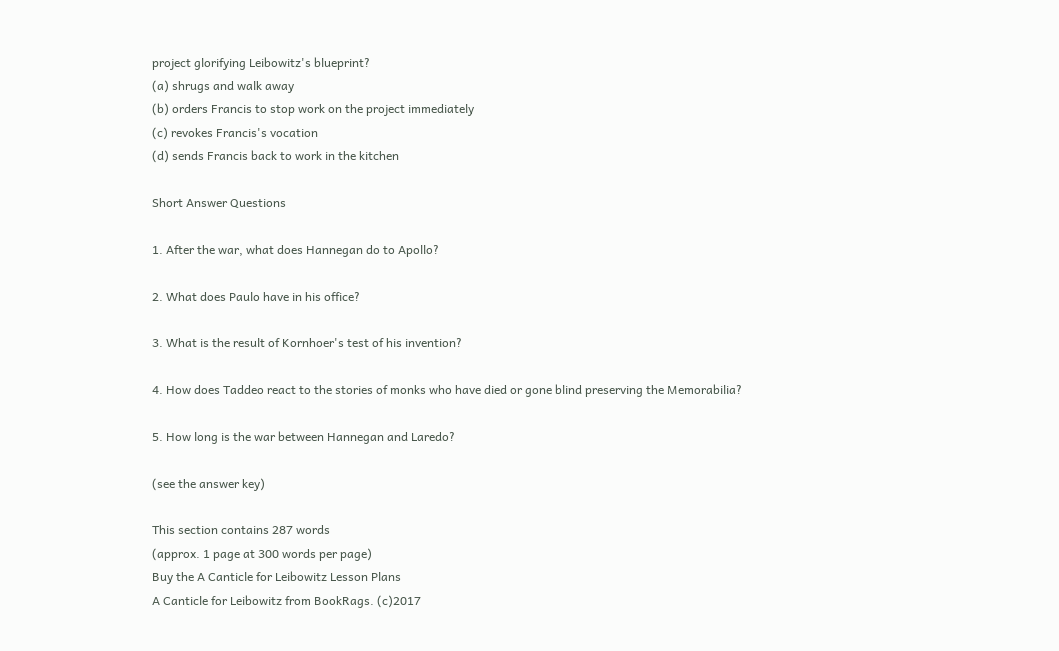project glorifying Leibowitz's blueprint?
(a) shrugs and walk away
(b) orders Francis to stop work on the project immediately
(c) revokes Francis's vocation
(d) sends Francis back to work in the kitchen

Short Answer Questions

1. After the war, what does Hannegan do to Apollo?

2. What does Paulo have in his office?

3. What is the result of Kornhoer's test of his invention?

4. How does Taddeo react to the stories of monks who have died or gone blind preserving the Memorabilia?

5. How long is the war between Hannegan and Laredo?

(see the answer key)

This section contains 287 words
(approx. 1 page at 300 words per page)
Buy the A Canticle for Leibowitz Lesson Plans
A Canticle for Leibowitz from BookRags. (c)2017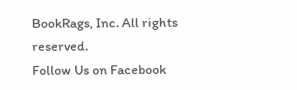BookRags, Inc. All rights reserved.
Follow Us on Facebook